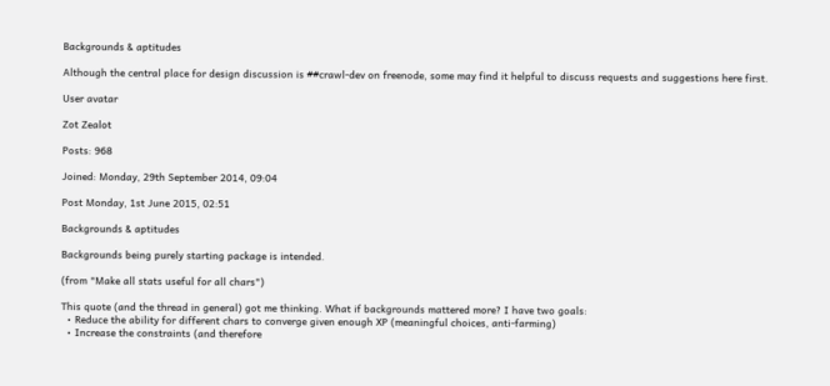Backgrounds & aptitudes

Although the central place for design discussion is ##crawl-dev on freenode, some may find it helpful to discuss requests and suggestions here first.

User avatar

Zot Zealot

Posts: 968

Joined: Monday, 29th September 2014, 09:04

Post Monday, 1st June 2015, 02:51

Backgrounds & aptitudes

Backgrounds being purely starting package is intended.

(from "Make all stats useful for all chars")

This quote (and the thread in general) got me thinking. What if backgrounds mattered more? I have two goals:
  • Reduce the ability for different chars to converge given enough XP (meaningful choices, anti-farming)
  • Increase the constraints (and therefore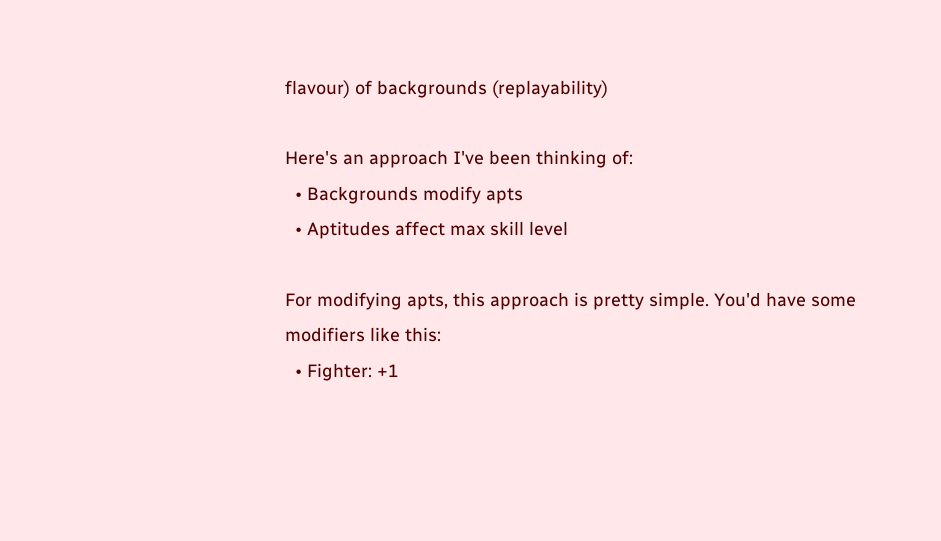flavour) of backgrounds (replayability)

Here's an approach I've been thinking of:
  • Backgrounds modify apts
  • Aptitudes affect max skill level

For modifying apts, this approach is pretty simple. You'd have some modifiers like this:
  • Fighter: +1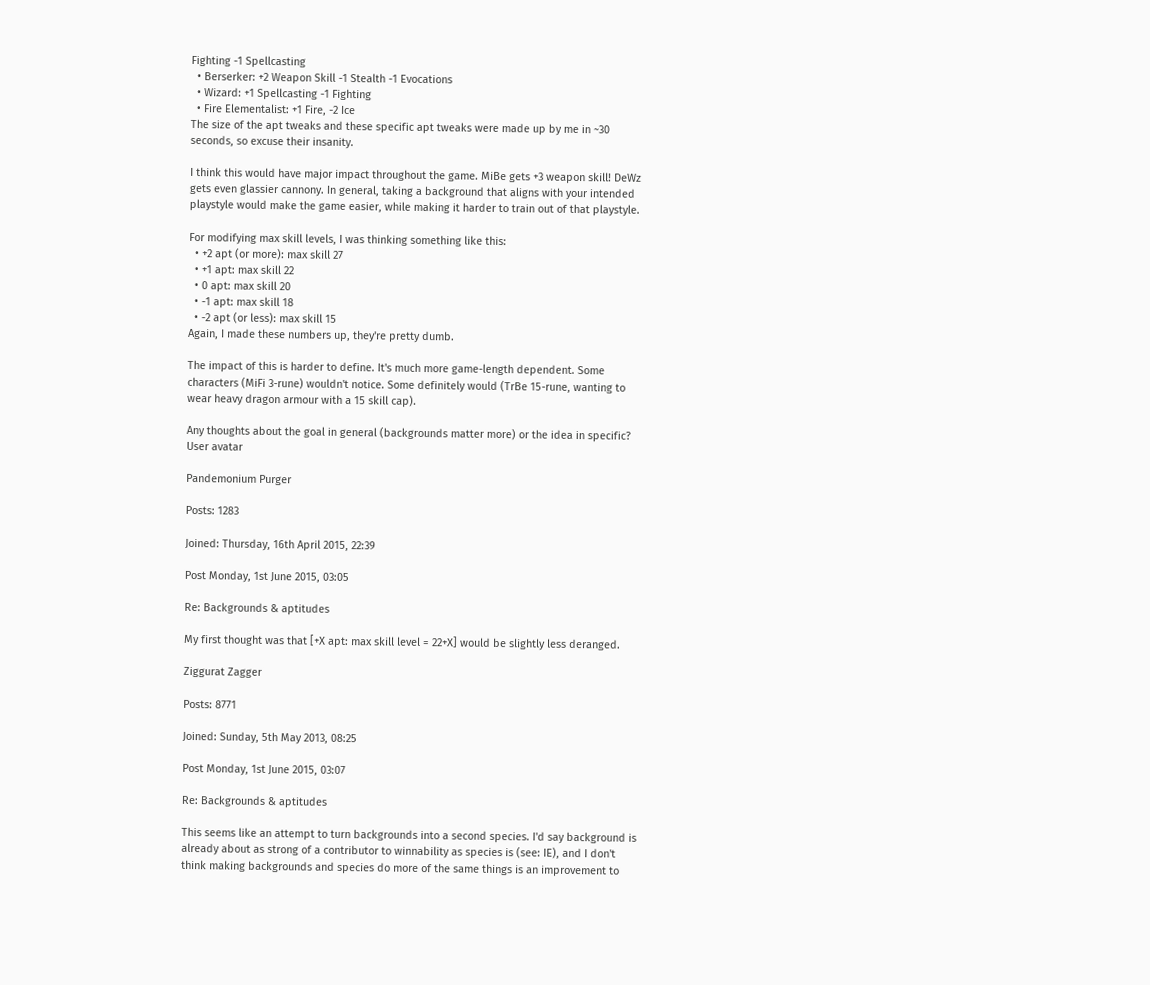Fighting -1 Spellcasting
  • Berserker: +2 Weapon Skill -1 Stealth -1 Evocations
  • Wizard: +1 Spellcasting -1 Fighting
  • Fire Elementalist: +1 Fire, -2 Ice
The size of the apt tweaks and these specific apt tweaks were made up by me in ~30 seconds, so excuse their insanity.

I think this would have major impact throughout the game. MiBe gets +3 weapon skill! DeWz gets even glassier cannony. In general, taking a background that aligns with your intended playstyle would make the game easier, while making it harder to train out of that playstyle.

For modifying max skill levels, I was thinking something like this:
  • +2 apt (or more): max skill 27
  • +1 apt: max skill 22
  • 0 apt: max skill 20
  • -1 apt: max skill 18
  • -2 apt (or less): max skill 15
Again, I made these numbers up, they're pretty dumb.

The impact of this is harder to define. It's much more game-length dependent. Some characters (MiFi 3-rune) wouldn't notice. Some definitely would (TrBe 15-rune, wanting to wear heavy dragon armour with a 15 skill cap).

Any thoughts about the goal in general (backgrounds matter more) or the idea in specific?
User avatar

Pandemonium Purger

Posts: 1283

Joined: Thursday, 16th April 2015, 22:39

Post Monday, 1st June 2015, 03:05

Re: Backgrounds & aptitudes

My first thought was that [+X apt: max skill level = 22+X] would be slightly less deranged.

Ziggurat Zagger

Posts: 8771

Joined: Sunday, 5th May 2013, 08:25

Post Monday, 1st June 2015, 03:07

Re: Backgrounds & aptitudes

This seems like an attempt to turn backgrounds into a second species. I'd say background is already about as strong of a contributor to winnability as species is (see: IE), and I don't think making backgrounds and species do more of the same things is an improvement to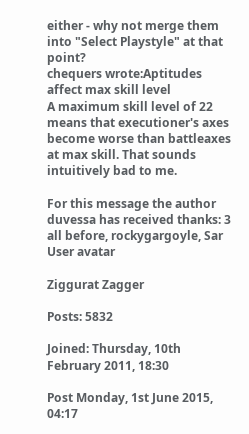either - why not merge them into "Select Playstyle" at that point?
chequers wrote:Aptitudes affect max skill level
A maximum skill level of 22 means that executioner's axes become worse than battleaxes at max skill. That sounds intuitively bad to me.

For this message the author duvessa has received thanks: 3
all before, rockygargoyle, Sar
User avatar

Ziggurat Zagger

Posts: 5832

Joined: Thursday, 10th February 2011, 18:30

Post Monday, 1st June 2015, 04:17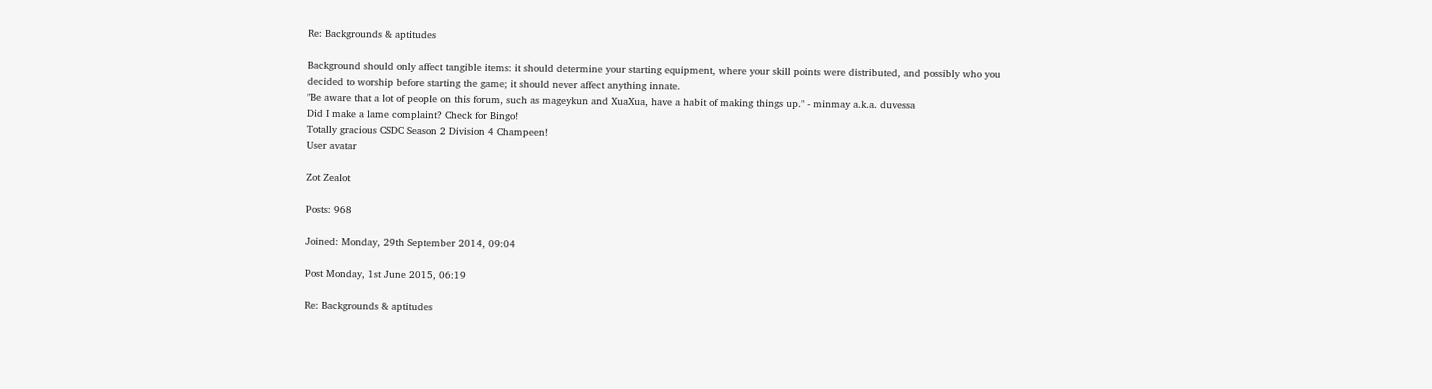Re: Backgrounds & aptitudes

Background should only affect tangible items: it should determine your starting equipment, where your skill points were distributed, and possibly who you decided to worship before starting the game; it should never affect anything innate.
"Be aware that a lot of people on this forum, such as mageykun and XuaXua, have a habit of making things up." - minmay a.k.a. duvessa
Did I make a lame complaint? Check for Bingo!
Totally gracious CSDC Season 2 Division 4 Champeen!
User avatar

Zot Zealot

Posts: 968

Joined: Monday, 29th September 2014, 09:04

Post Monday, 1st June 2015, 06:19

Re: Backgrounds & aptitudes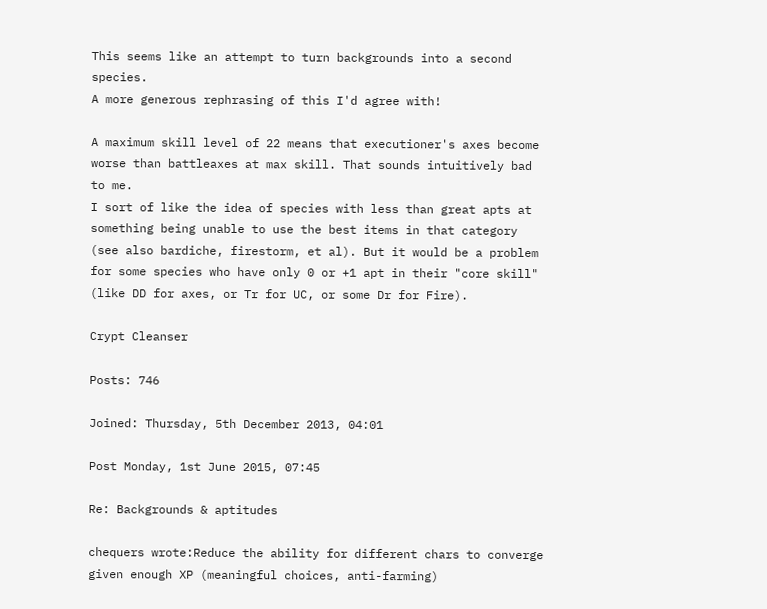This seems like an attempt to turn backgrounds into a second species.
A more generous rephrasing of this I'd agree with!

A maximum skill level of 22 means that executioner's axes become worse than battleaxes at max skill. That sounds intuitively bad to me.
I sort of like the idea of species with less than great apts at something being unable to use the best items in that category (see also bardiche, firestorm, et al). But it would be a problem for some species who have only 0 or +1 apt in their "core skill" (like DD for axes, or Tr for UC, or some Dr for Fire).

Crypt Cleanser

Posts: 746

Joined: Thursday, 5th December 2013, 04:01

Post Monday, 1st June 2015, 07:45

Re: Backgrounds & aptitudes

chequers wrote:Reduce the ability for different chars to converge given enough XP (meaningful choices, anti-farming)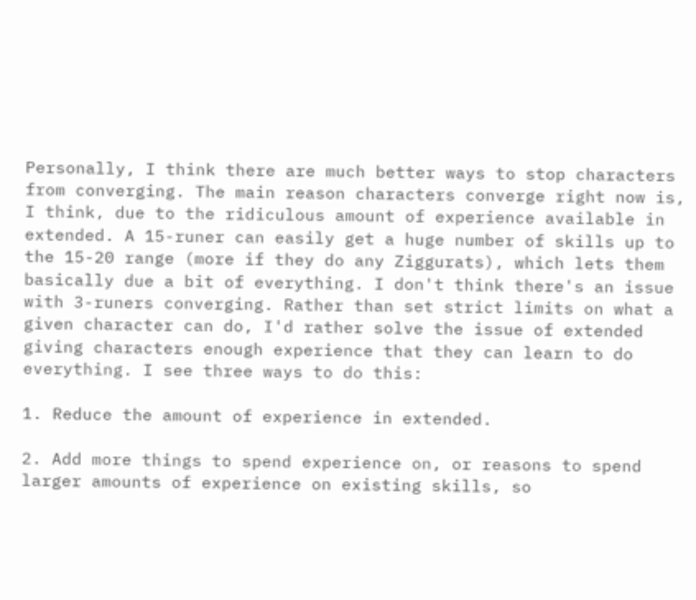Personally, I think there are much better ways to stop characters from converging. The main reason characters converge right now is, I think, due to the ridiculous amount of experience available in extended. A 15-runer can easily get a huge number of skills up to the 15-20 range (more if they do any Ziggurats), which lets them basically due a bit of everything. I don't think there's an issue with 3-runers converging. Rather than set strict limits on what a given character can do, I'd rather solve the issue of extended giving characters enough experience that they can learn to do everything. I see three ways to do this:

1. Reduce the amount of experience in extended.

2. Add more things to spend experience on, or reasons to spend larger amounts of experience on existing skills, so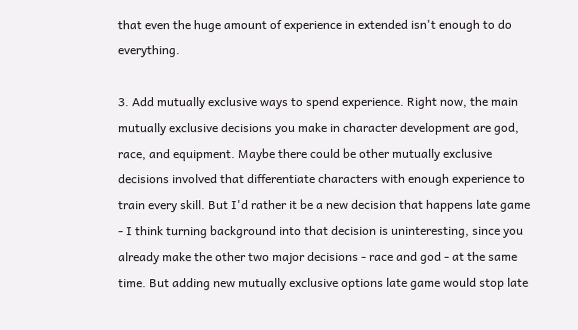that even the huge amount of experience in extended isn't enough to do everything.

3. Add mutually exclusive ways to spend experience. Right now, the main mutually exclusive decisions you make in character development are god, race, and equipment. Maybe there could be other mutually exclusive decisions involved that differentiate characters with enough experience to train every skill. But I'd rather it be a new decision that happens late game - I think turning background into that decision is uninteresting, since you already make the other two major decisions - race and god - at the same time. But adding new mutually exclusive options late game would stop late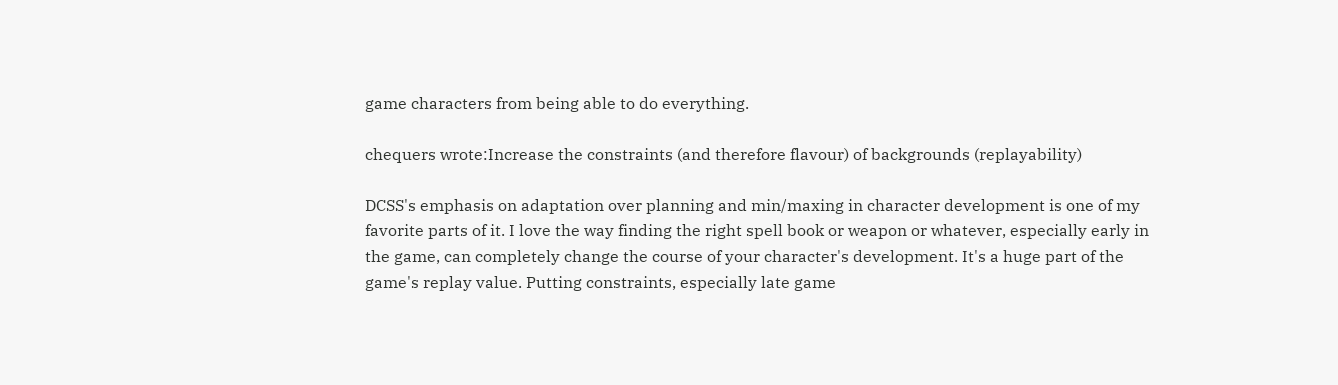game characters from being able to do everything.

chequers wrote:Increase the constraints (and therefore flavour) of backgrounds (replayability)

DCSS's emphasis on adaptation over planning and min/maxing in character development is one of my favorite parts of it. I love the way finding the right spell book or weapon or whatever, especially early in the game, can completely change the course of your character's development. It's a huge part of the game's replay value. Putting constraints, especially late game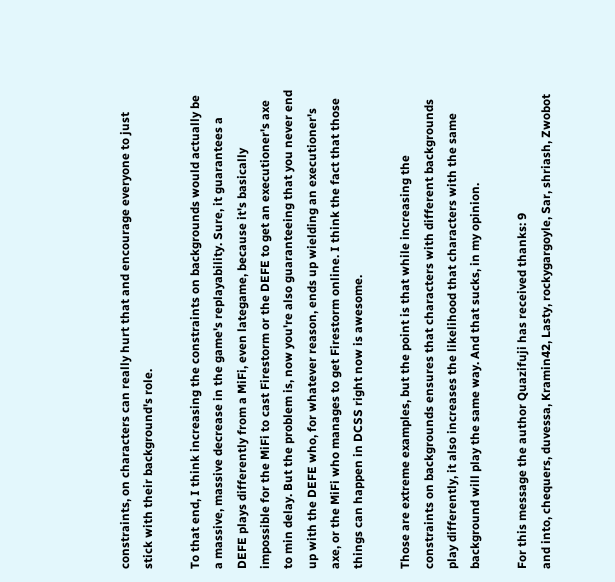constraints, on characters can really hurt that and encourage everyone to just stick with their background's role.

To that end, I think increasing the constraints on backgrounds would actually be a massive, massive decrease in the game's replayability. Sure, it guarantees a DEFE plays differently from a MiFi, even lategame, because it's basically impossible for the MiFi to cast Firestorm or the DEFE to get an executioner's axe to min delay. But the problem is, now you're also guaranteeing that you never end up with the DEFE who, for whatever reason, ends up wielding an executioner's axe, or the MiFi who manages to get Firestorm online. I think the fact that those things can happen in DCSS right now is awesome.

Those are extreme examples, but the point is that while increasing the constraints on backgrounds ensures that characters with different backgrounds play differently, it also increases the likelihood that characters with the same background will play the same way. And that sucks, in my opinion.

For this message the author Quazifuji has received thanks: 9
and into, chequers, duvessa, Kramin42, Lasty, rockygargoyle, Sar, shriash, Zwobot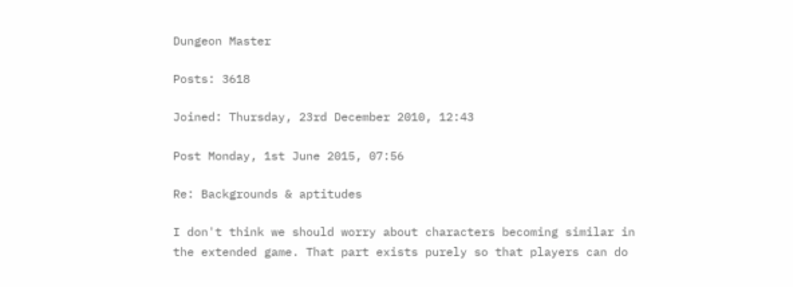Dungeon Master

Posts: 3618

Joined: Thursday, 23rd December 2010, 12:43

Post Monday, 1st June 2015, 07:56

Re: Backgrounds & aptitudes

I don't think we should worry about characters becoming similar in the extended game. That part exists purely so that players can do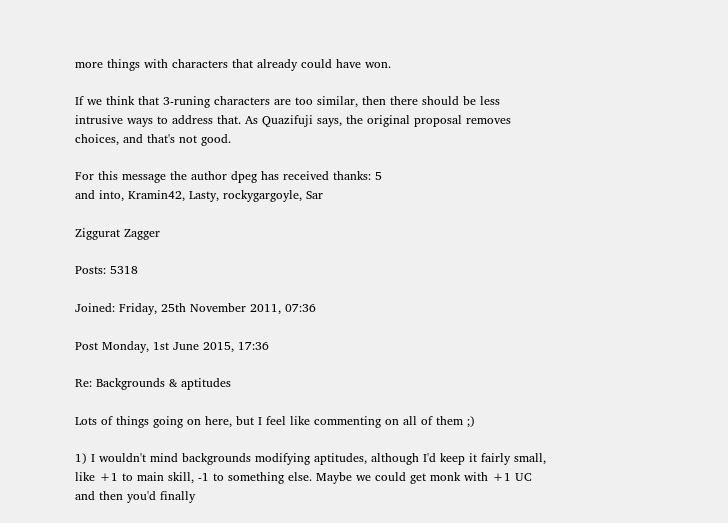more things with characters that already could have won.

If we think that 3-runing characters are too similar, then there should be less intrusive ways to address that. As Quazifuji says, the original proposal removes choices, and that's not good.

For this message the author dpeg has received thanks: 5
and into, Kramin42, Lasty, rockygargoyle, Sar

Ziggurat Zagger

Posts: 5318

Joined: Friday, 25th November 2011, 07:36

Post Monday, 1st June 2015, 17:36

Re: Backgrounds & aptitudes

Lots of things going on here, but I feel like commenting on all of them ;)

1) I wouldn't mind backgrounds modifying aptitudes, although I'd keep it fairly small, like +1 to main skill, -1 to something else. Maybe we could get monk with +1 UC and then you'd finally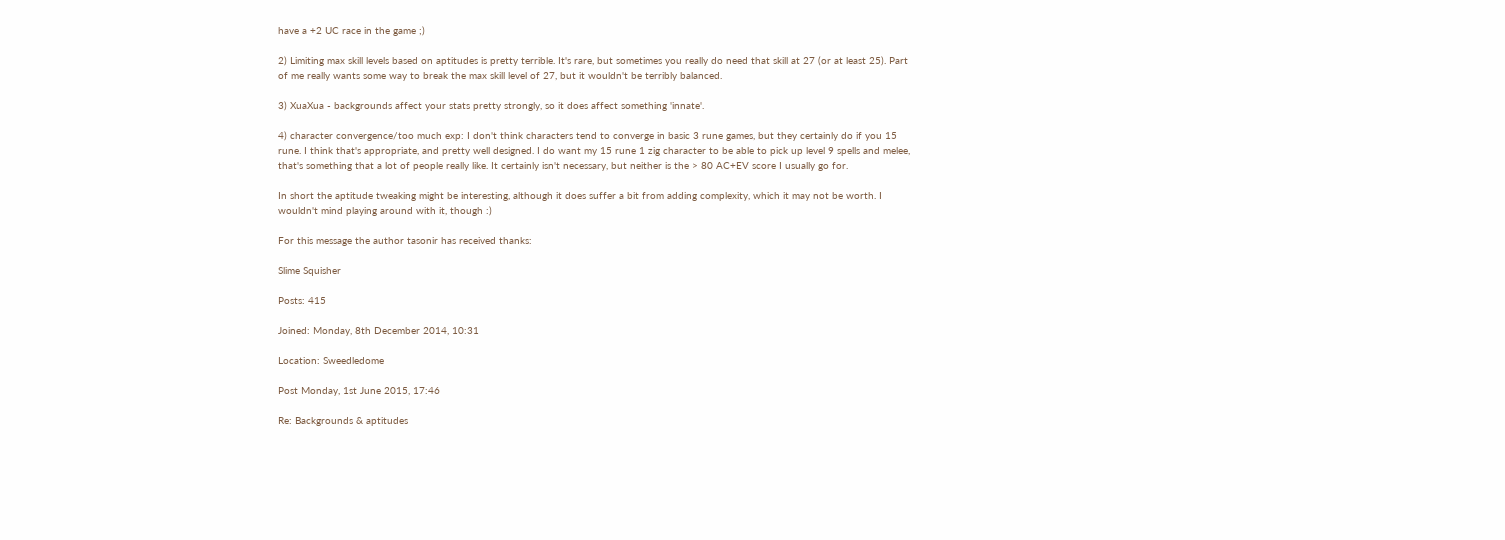have a +2 UC race in the game ;)

2) Limiting max skill levels based on aptitudes is pretty terrible. It's rare, but sometimes you really do need that skill at 27 (or at least 25). Part of me really wants some way to break the max skill level of 27, but it wouldn't be terribly balanced.

3) XuaXua - backgrounds affect your stats pretty strongly, so it does affect something 'innate'.

4) character convergence/too much exp: I don't think characters tend to converge in basic 3 rune games, but they certainly do if you 15 rune. I think that's appropriate, and pretty well designed. I do want my 15 rune 1 zig character to be able to pick up level 9 spells and melee, that's something that a lot of people really like. It certainly isn't necessary, but neither is the > 80 AC+EV score I usually go for.

In short the aptitude tweaking might be interesting, although it does suffer a bit from adding complexity, which it may not be worth. I wouldn't mind playing around with it, though :)

For this message the author tasonir has received thanks:

Slime Squisher

Posts: 415

Joined: Monday, 8th December 2014, 10:31

Location: Sweedledome

Post Monday, 1st June 2015, 17:46

Re: Backgrounds & aptitudes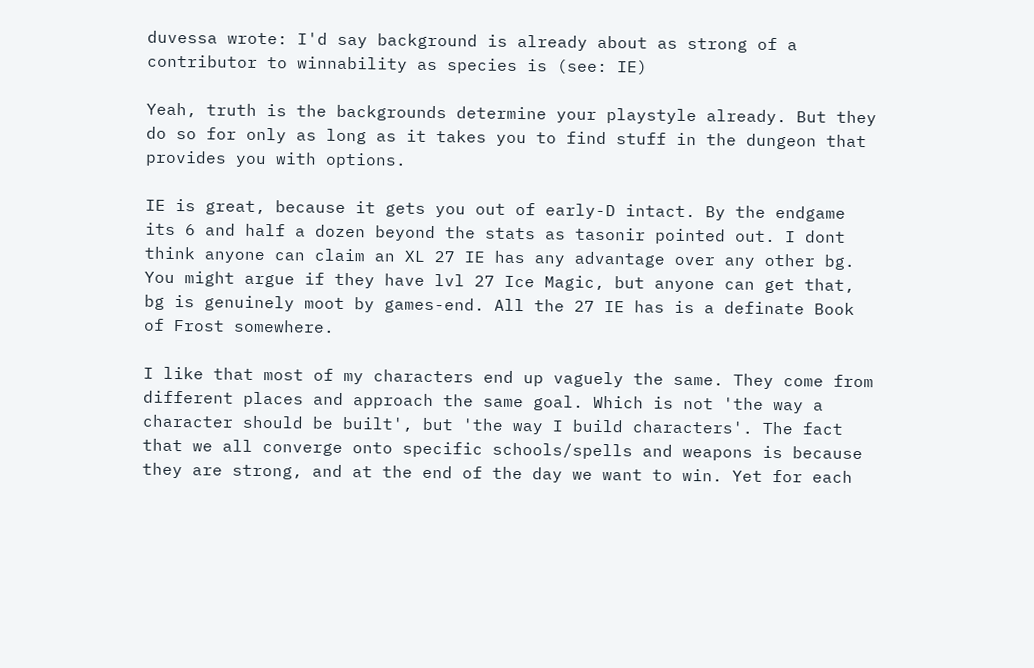duvessa wrote: I'd say background is already about as strong of a contributor to winnability as species is (see: IE)

Yeah, truth is the backgrounds determine your playstyle already. But they do so for only as long as it takes you to find stuff in the dungeon that provides you with options.

IE is great, because it gets you out of early-D intact. By the endgame its 6 and half a dozen beyond the stats as tasonir pointed out. I dont think anyone can claim an XL 27 IE has any advantage over any other bg. You might argue if they have lvl 27 Ice Magic, but anyone can get that, bg is genuinely moot by games-end. All the 27 IE has is a definate Book of Frost somewhere.

I like that most of my characters end up vaguely the same. They come from different places and approach the same goal. Which is not 'the way a character should be built', but 'the way I build characters'. The fact that we all converge onto specific schools/spells and weapons is because they are strong, and at the end of the day we want to win. Yet for each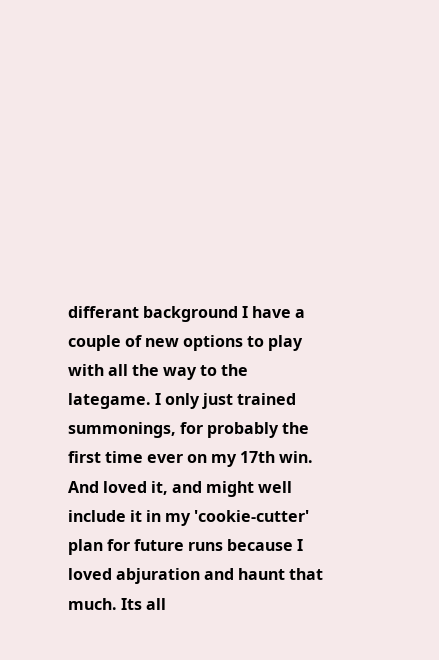differant background I have a couple of new options to play with all the way to the lategame. I only just trained summonings, for probably the first time ever on my 17th win. And loved it, and might well include it in my 'cookie-cutter' plan for future runs because I loved abjuration and haunt that much. Its all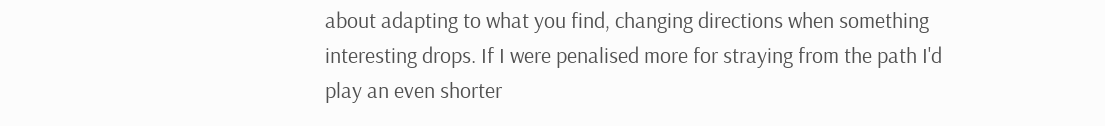about adapting to what you find, changing directions when something interesting drops. If I were penalised more for straying from the path I'd play an even shorter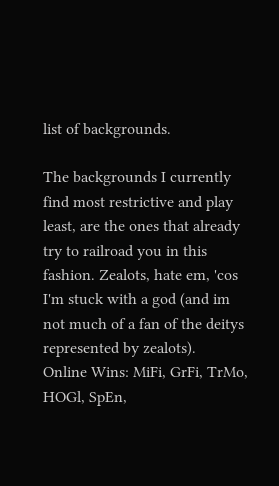list of backgrounds.

The backgrounds I currently find most restrictive and play least, are the ones that already try to railroad you in this fashion. Zealots, hate em, 'cos I'm stuck with a god (and im not much of a fan of the deitys represented by zealots).
Online Wins: MiFi, GrFi, TrMo, HOGl, SpEn,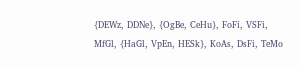{DEWz, DDNe}, {OgBe, CeHu}, FoFi, VSFi, MfGl, {HaGl, VpEn, HESk}, KoAs, DsFi, TeMo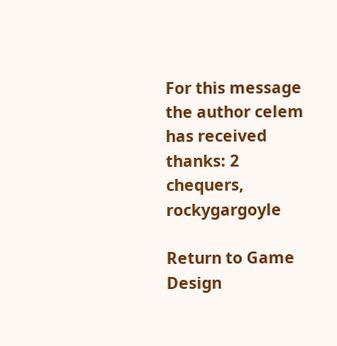For this message the author celem has received thanks: 2
chequers, rockygargoyle

Return to Game Design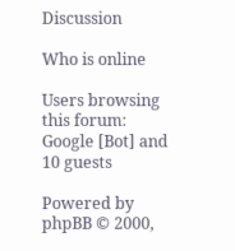Discussion

Who is online

Users browsing this forum: Google [Bot] and 10 guests

Powered by phpBB © 2000,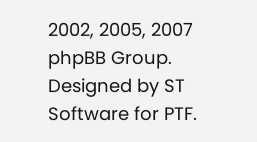2002, 2005, 2007 phpBB Group.
Designed by ST Software for PTF.